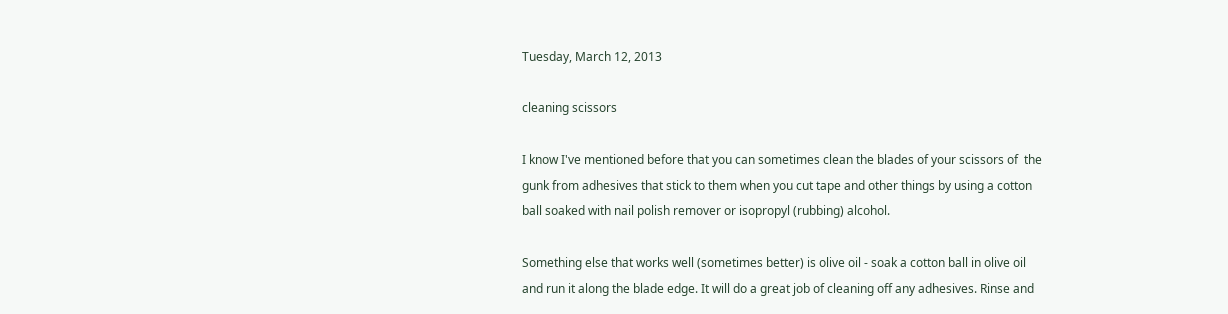Tuesday, March 12, 2013

cleaning scissors

I know I've mentioned before that you can sometimes clean the blades of your scissors of  the gunk from adhesives that stick to them when you cut tape and other things by using a cotton ball soaked with nail polish remover or isopropyl (rubbing) alcohol.

Something else that works well (sometimes better) is olive oil - soak a cotton ball in olive oil and run it along the blade edge. It will do a great job of cleaning off any adhesives. Rinse and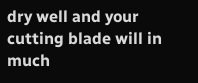dry well and your cutting blade will in much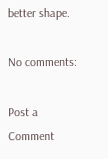better shape.

No comments:

Post a Comment